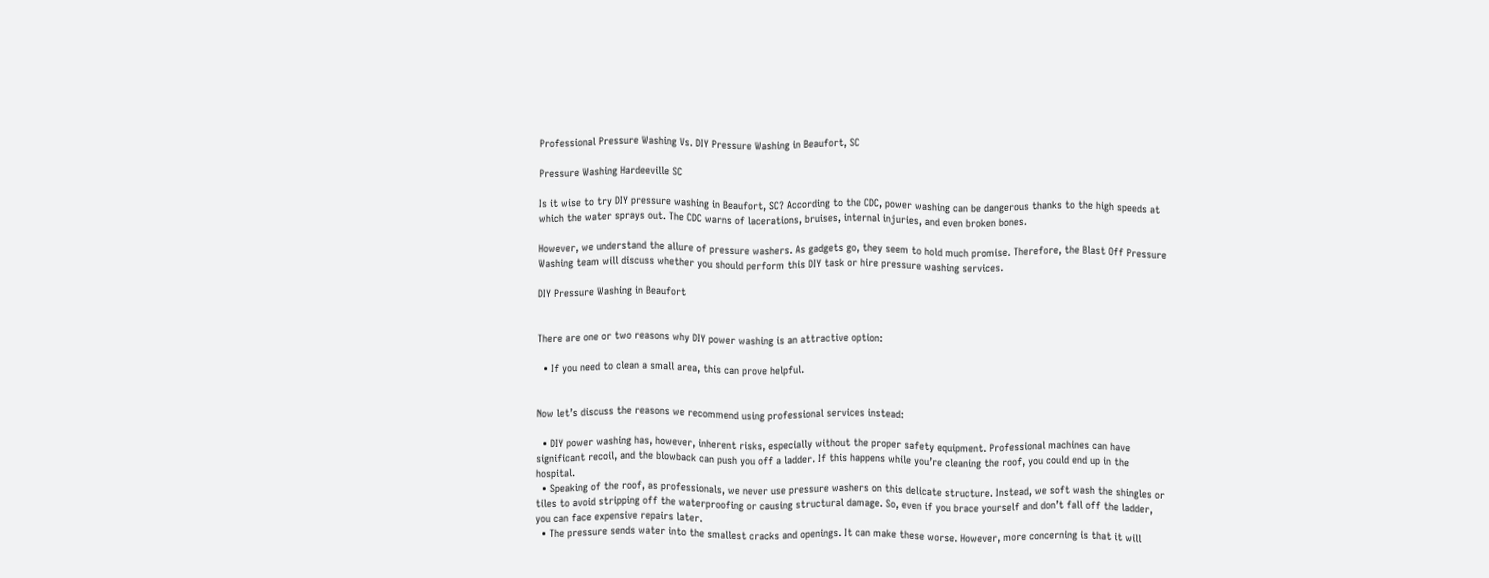Professional Pressure Washing Vs. DIY Pressure Washing in Beaufort, SC

Pressure Washing Hardeeville SC

Is it wise to try DIY pressure washing in Beaufort, SC? According to the CDC, power washing can be dangerous thanks to the high speeds at which the water sprays out. The CDC warns of lacerations, bruises, internal injuries, and even broken bones.

However, we understand the allure of pressure washers. As gadgets go, they seem to hold much promise. Therefore, the Blast Off Pressure Washing team will discuss whether you should perform this DIY task or hire pressure washing services.

DIY Pressure Washing in Beaufort


There are one or two reasons why DIY power washing is an attractive option:

  • If you need to clean a small area, this can prove helpful.


Now let’s discuss the reasons we recommend using professional services instead:

  • DIY power washing has, however, inherent risks, especially without the proper safety equipment. Professional machines can have significant recoil, and the blowback can push you off a ladder. If this happens while you’re cleaning the roof, you could end up in the hospital.
  • Speaking of the roof, as professionals, we never use pressure washers on this delicate structure. Instead, we soft wash the shingles or tiles to avoid stripping off the waterproofing or causing structural damage. So, even if you brace yourself and don’t fall off the ladder, you can face expensive repairs later.
  • The pressure sends water into the smallest cracks and openings. It can make these worse. However, more concerning is that it will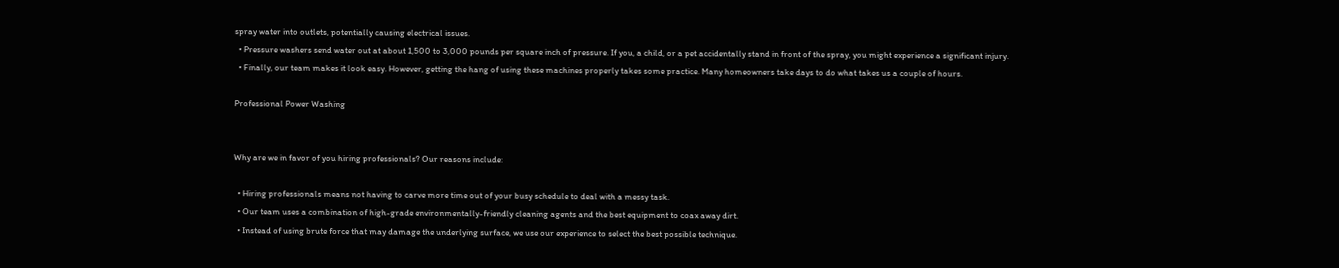spray water into outlets, potentially causing electrical issues.
  • Pressure washers send water out at about 1,500 to 3,000 pounds per square inch of pressure. If you, a child, or a pet accidentally stand in front of the spray, you might experience a significant injury.
  • Finally, our team makes it look easy. However, getting the hang of using these machines properly takes some practice. Many homeowners take days to do what takes us a couple of hours.

Professional Power Washing


Why are we in favor of you hiring professionals? Our reasons include:

  • Hiring professionals means not having to carve more time out of your busy schedule to deal with a messy task.
  • Our team uses a combination of high-grade environmentally-friendly cleaning agents and the best equipment to coax away dirt.
  • Instead of using brute force that may damage the underlying surface, we use our experience to select the best possible technique.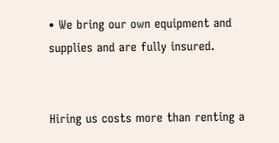• We bring our own equipment and supplies and are fully insured.


Hiring us costs more than renting a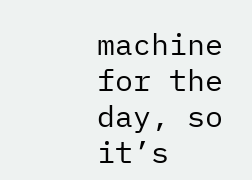machine for the day, so it’s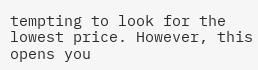tempting to look for the lowest price. However, this opens you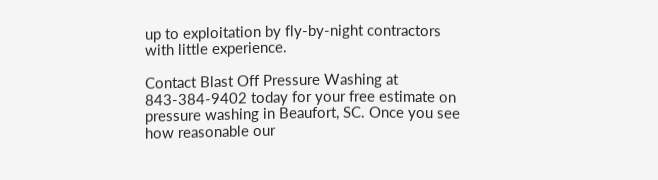up to exploitation by fly-by-night contractors with little experience.

Contact Blast Off Pressure Washing at 843-384-9402 today for your free estimate on pressure washing in Beaufort, SC. Once you see how reasonable our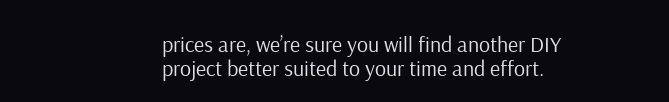prices are, we’re sure you will find another DIY project better suited to your time and effort.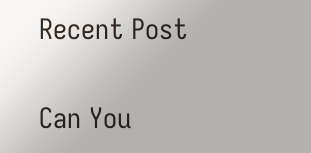Recent Post

Can You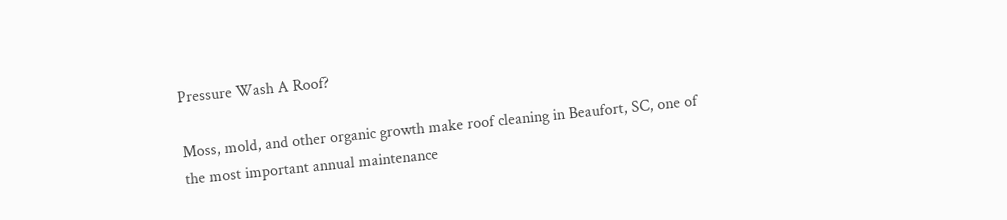Pressure Wash A Roof?

Moss, mold, and other organic growth make roof cleaning in Beaufort, SC, one of the most important annual maintenance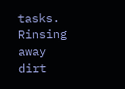tasks. Rinsing away dirt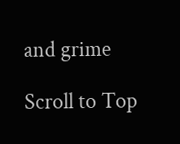and grime

Scroll to Top